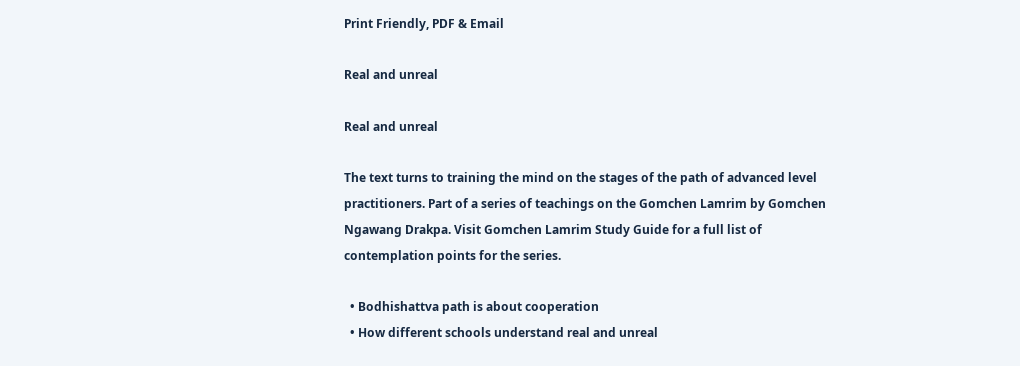Print Friendly, PDF & Email

Real and unreal

Real and unreal

The text turns to training the mind on the stages of the path of advanced level practitioners. Part of a series of teachings on the Gomchen Lamrim by Gomchen Ngawang Drakpa. Visit Gomchen Lamrim Study Guide for a full list of contemplation points for the series.

  • Bodhishattva path is about cooperation
  • How different schools understand real and unreal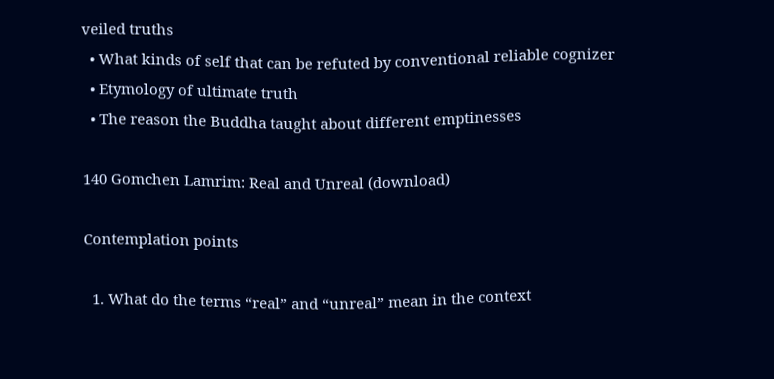veiled truths
  • What kinds of self that can be refuted by conventional reliable cognizer
  • Etymology of ultimate truth
  • The reason the Buddha taught about different emptinesses

140 Gomchen Lamrim: Real and Unreal (download)

Contemplation points

  1. What do the terms “real” and “unreal” mean in the context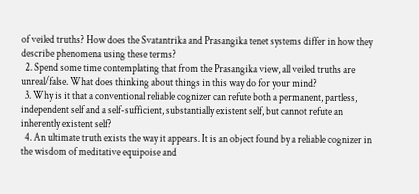of veiled truths? How does the Svatantrika and Prasangika tenet systems differ in how they describe phenomena using these terms?
  2. Spend some time contemplating that from the Prasangika view, all veiled truths are unreal/false. What does thinking about things in this way do for your mind?
  3. Why is it that a conventional reliable cognizer can refute both a permanent, partless, independent self and a self-sufficient, substantially existent self, but cannot refute an inherently existent self?
  4. An ultimate truth exists the way it appears. It is an object found by a reliable cognizer in the wisdom of meditative equipoise and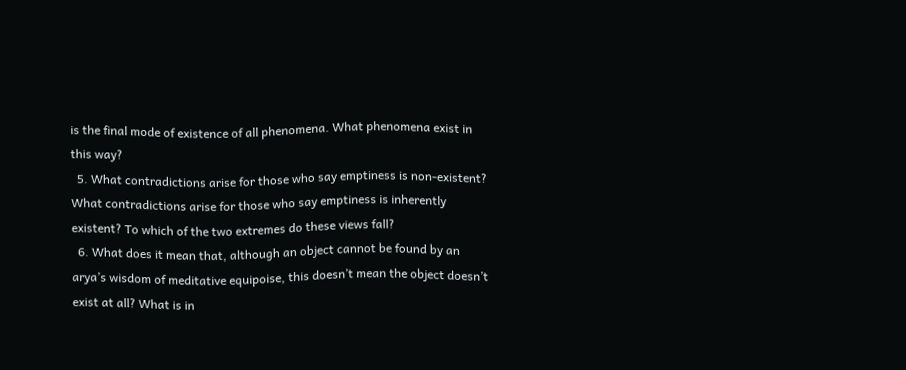is the final mode of existence of all phenomena. What phenomena exist in this way?
  5. What contradictions arise for those who say emptiness is non-existent? What contradictions arise for those who say emptiness is inherently existent? To which of the two extremes do these views fall?
  6. What does it mean that, although an object cannot be found by an arya’s wisdom of meditative equipoise, this doesn’t mean the object doesn’t exist at all? What is in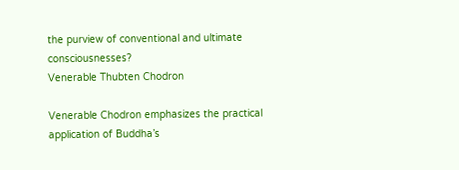the purview of conventional and ultimate consciousnesses?
Venerable Thubten Chodron

Venerable Chodron emphasizes the practical application of Buddha’s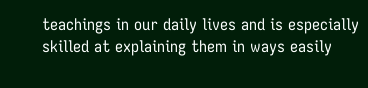teachings in our daily lives and is especially skilled at explaining them in ways easily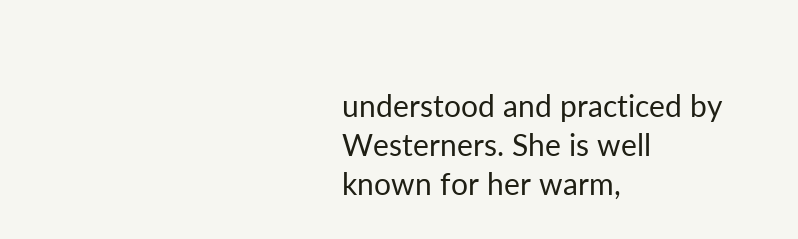understood and practiced by Westerners. She is well known for her warm,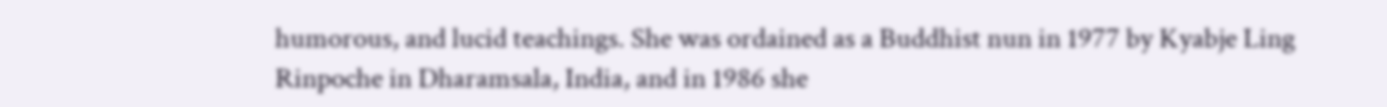humorous, and lucid teachings. She was ordained as a Buddhist nun in 1977 by Kyabje Ling Rinpoche in Dharamsala, India, and in 1986 she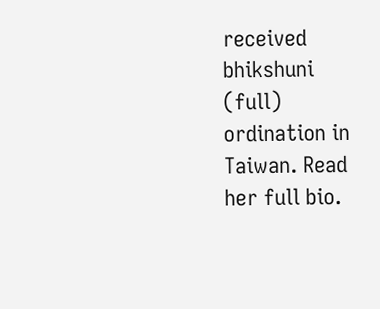received bhikshuni (full) ordination in Taiwan. Read her full bio.